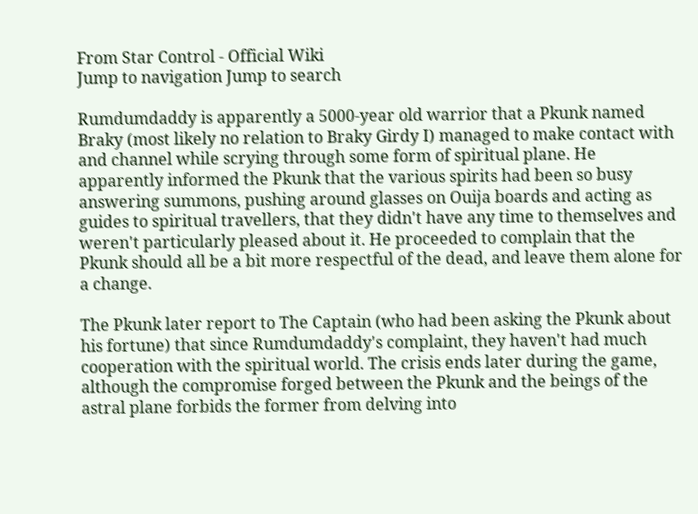From Star Control - Official Wiki
Jump to navigation Jump to search

Rumdumdaddy is apparently a 5000-year old warrior that a Pkunk named Braky (most likely no relation to Braky Girdy I) managed to make contact with and channel while scrying through some form of spiritual plane. He apparently informed the Pkunk that the various spirits had been so busy answering summons, pushing around glasses on Ouija boards and acting as guides to spiritual travellers, that they didn't have any time to themselves and weren't particularly pleased about it. He proceeded to complain that the Pkunk should all be a bit more respectful of the dead, and leave them alone for a change.

The Pkunk later report to The Captain (who had been asking the Pkunk about his fortune) that since Rumdumdaddy's complaint, they haven't had much cooperation with the spiritual world. The crisis ends later during the game, although the compromise forged between the Pkunk and the beings of the astral plane forbids the former from delving into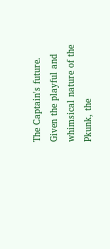The Captain's future. Given the playful and whimsical nature of the Pkunk, the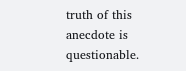truth of this anecdote is questionable.